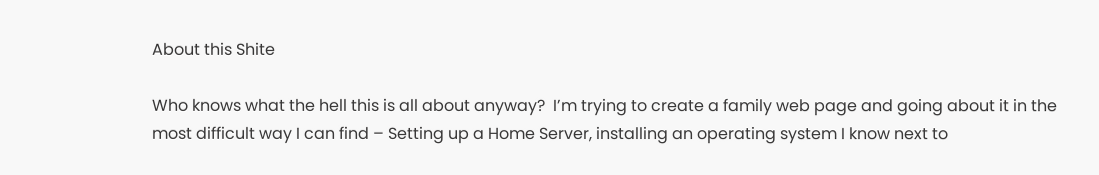About this Shite

Who knows what the hell this is all about anyway?  I’m trying to create a family web page and going about it in the most difficult way I can find – Setting up a Home Server, installing an operating system I know next to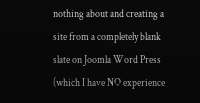nothing about and creating a site from a completely blank slate on Joomla Word Press (which I have NO experience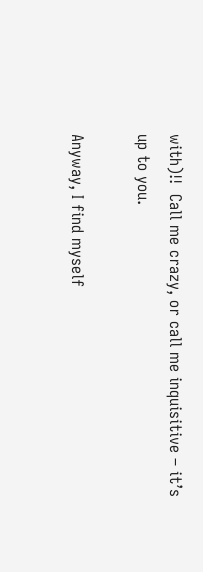with)!!  Call me crazy, or call me inquisitive – it’s up to you.

Anyway, I find myself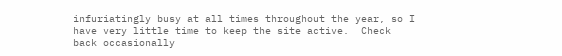infuriatingly busy at all times throughout the year, so I have very little time to keep the site active.  Check back occasionally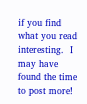if you find what you read interesting.  I may have found the time to post more!